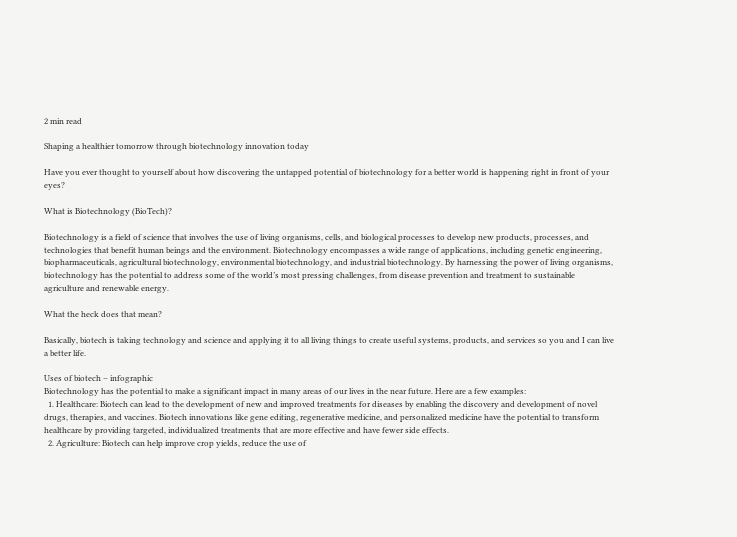2 min read

Shaping a healthier tomorrow through biotechnology innovation today

Have you ever thought to yourself about how discovering the untapped potential of biotechnology for a better world is happening right in front of your eyes?

What is Biotechnology (BioTech)?

Biotechnology is a field of science that involves the use of living organisms, cells, and biological processes to develop new products, processes, and technologies that benefit human beings and the environment. Biotechnology encompasses a wide range of applications, including genetic engineering, biopharmaceuticals, agricultural biotechnology, environmental biotechnology, and industrial biotechnology. By harnessing the power of living organisms, biotechnology has the potential to address some of the world’s most pressing challenges, from disease prevention and treatment to sustainable agriculture and renewable energy.

What the heck does that mean?

Basically, biotech is taking technology and science and applying it to all living things to create useful systems, products, and services so you and I can live a better life.

Uses of biotech – infographic
Biotechnology has the potential to make a significant impact in many areas of our lives in the near future. Here are a few examples:
  1. Healthcare: Biotech can lead to the development of new and improved treatments for diseases by enabling the discovery and development of novel drugs, therapies, and vaccines. Biotech innovations like gene editing, regenerative medicine, and personalized medicine have the potential to transform healthcare by providing targeted, individualized treatments that are more effective and have fewer side effects.
  2. Agriculture: Biotech can help improve crop yields, reduce the use of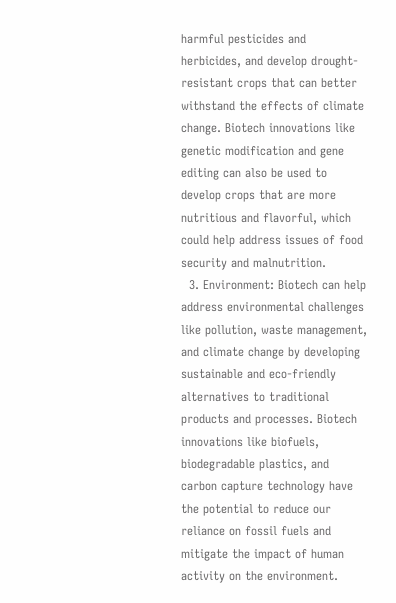harmful pesticides and herbicides, and develop drought-resistant crops that can better withstand the effects of climate change. Biotech innovations like genetic modification and gene editing can also be used to develop crops that are more nutritious and flavorful, which could help address issues of food security and malnutrition.
  3. Environment: Biotech can help address environmental challenges like pollution, waste management, and climate change by developing sustainable and eco-friendly alternatives to traditional products and processes. Biotech innovations like biofuels, biodegradable plastics, and carbon capture technology have the potential to reduce our reliance on fossil fuels and mitigate the impact of human activity on the environment.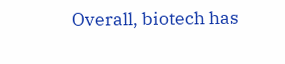Overall, biotech has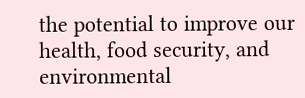the potential to improve our health, food security, and environmental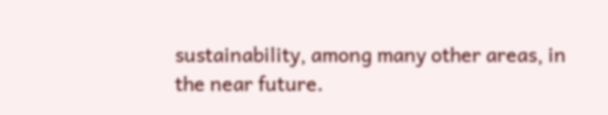sustainability, among many other areas, in the near future.